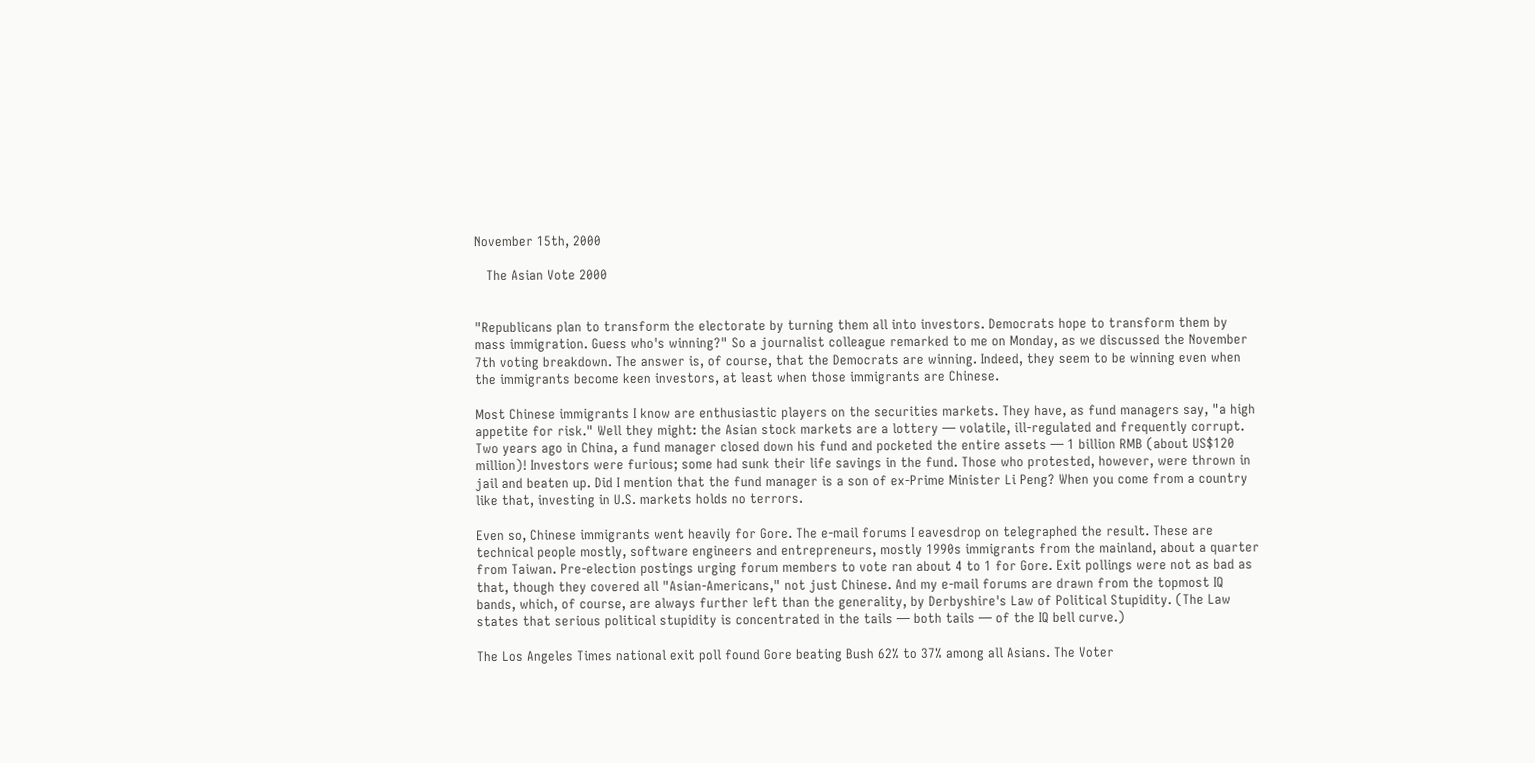November 15th, 2000

   The Asian Vote 2000


"Republicans plan to transform the electorate by turning them all into investors. Democrats hope to transform them by mass immigration. Guess who's winning?" So a journalist colleague remarked to me on Monday, as we discussed the November 7th voting breakdown. The answer is, of course, that the Democrats are winning. Indeed, they seem to be winning even when the immigrants become keen investors, at least when those immigrants are Chinese.

Most Chinese immigrants I know are enthusiastic players on the securities markets. They have, as fund managers say, "a high appetite for risk." Well they might: the Asian stock markets are a lottery — volatile, ill-regulated and frequently corrupt. Two years ago in China, a fund manager closed down his fund and pocketed the entire assets — 1 billion RMB (about US$120 million)! Investors were furious; some had sunk their life savings in the fund. Those who protested, however, were thrown in jail and beaten up. Did I mention that the fund manager is a son of ex-Prime Minister Li Peng? When you come from a country like that, investing in U.S. markets holds no terrors.

Even so, Chinese immigrants went heavily for Gore. The e-mail forums I eavesdrop on telegraphed the result. These are technical people mostly, software engineers and entrepreneurs, mostly 1990s immigrants from the mainland, about a quarter from Taiwan. Pre-election postings urging forum members to vote ran about 4 to 1 for Gore. Exit pollings were not as bad as that, though they covered all "Asian-Americans," not just Chinese. And my e-mail forums are drawn from the topmost IQ bands, which, of course, are always further left than the generality, by Derbyshire's Law of Political Stupidity. (The Law states that serious political stupidity is concentrated in the tails — both tails — of the IQ bell curve.)

The Los Angeles Times national exit poll found Gore beating Bush 62% to 37% among all Asians. The Voter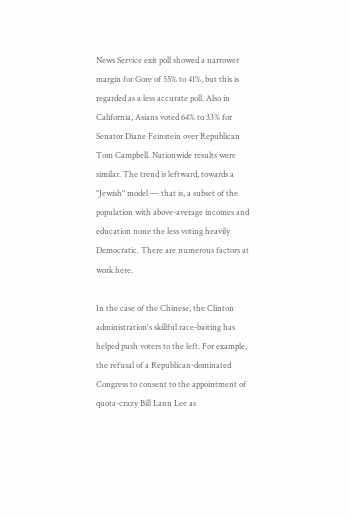News Service exit poll showed a narrower margin for Gore of 55% to 41%, but this is regarded as a less accurate poll. Also in California, Asians voted 64% to 33% for Senator Diane Feinstein over Republican Tom Campbell. Nationwide results were similar. The trend is leftward, towards a "Jewish" model — that is, a subset of the population with above-average incomes and education none the less voting heavily Democratic. There are numerous factors at work here.

In the case of the Chinese, the Clinton administration's skillful race-baiting has helped push voters to the left. For example, the refusal of a Republican-dominated Congress to consent to the appointment of quota-crazy Bill Lann Lee as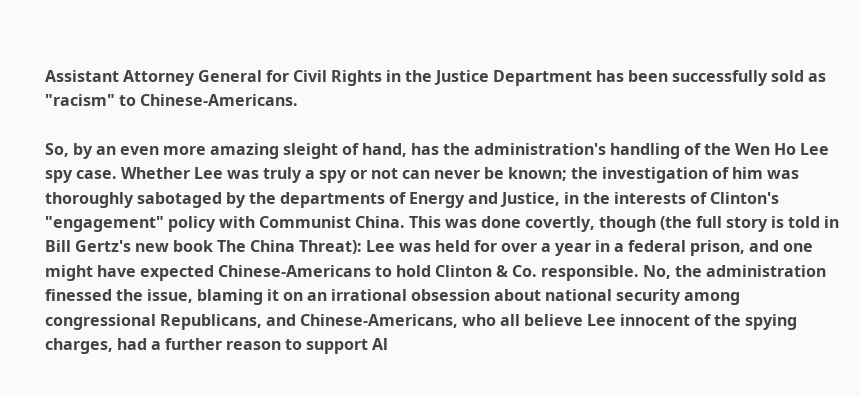Assistant Attorney General for Civil Rights in the Justice Department has been successfully sold as "racism" to Chinese-Americans.

So, by an even more amazing sleight of hand, has the administration's handling of the Wen Ho Lee spy case. Whether Lee was truly a spy or not can never be known; the investigation of him was thoroughly sabotaged by the departments of Energy and Justice, in the interests of Clinton's "engagement" policy with Communist China. This was done covertly, though (the full story is told in Bill Gertz's new book The China Threat): Lee was held for over a year in a federal prison, and one might have expected Chinese-Americans to hold Clinton & Co. responsible. No, the administration finessed the issue, blaming it on an irrational obsession about national security among congressional Republicans, and Chinese-Americans, who all believe Lee innocent of the spying charges, had a further reason to support Al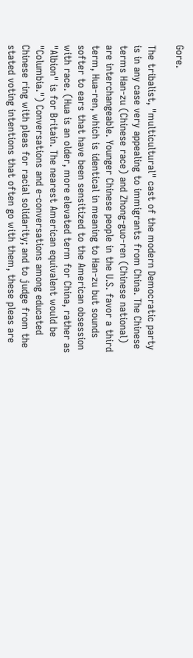Gore.

The tribalist, "multicultural" cast of the modern Democratic party is in any case very appealing to immigrants from China. The Chinese terms Han-zu (Chinese race) and Zhong-guo-ren (Chinese national) are interchangeable. Younger Chinese people in the U.S. favor a third term, Hua-ren, which is identical in meaning to Han-zu but sounds softer to ears that have been sensitized to the American obsession with race. (Hua is an older, more elevated term for China, rather as "Albion" is for Britain. The nearest American equivalent would be "Columbia.") Conversations and e-conversations among educated Chinese ring with pleas for racial solidarity; and to judge from the stated voting intentions that often go with them, these pleas are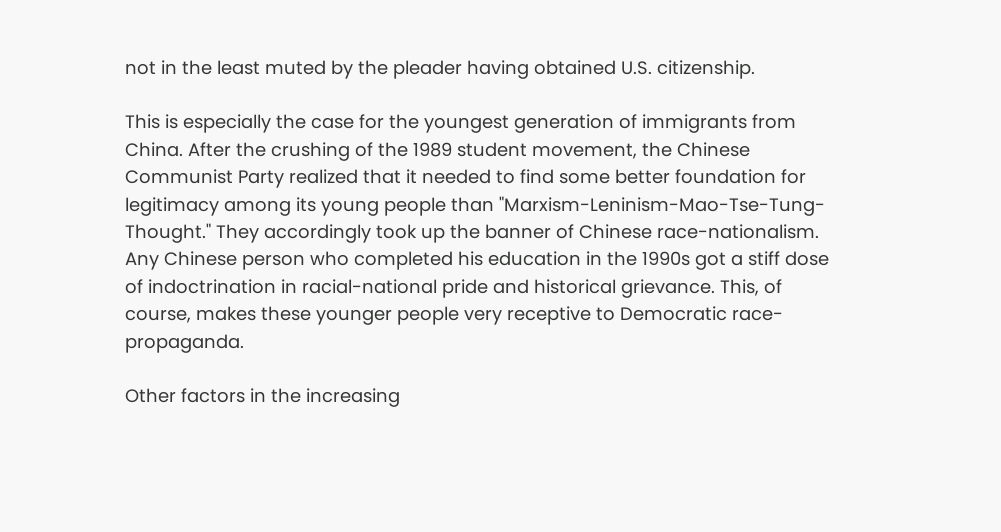not in the least muted by the pleader having obtained U.S. citizenship.

This is especially the case for the youngest generation of immigrants from China. After the crushing of the 1989 student movement, the Chinese Communist Party realized that it needed to find some better foundation for legitimacy among its young people than "Marxism-Leninism-Mao-Tse-Tung-Thought." They accordingly took up the banner of Chinese race-nationalism. Any Chinese person who completed his education in the 1990s got a stiff dose of indoctrination in racial-national pride and historical grievance. This, of course, makes these younger people very receptive to Democratic race-propaganda.

Other factors in the increasing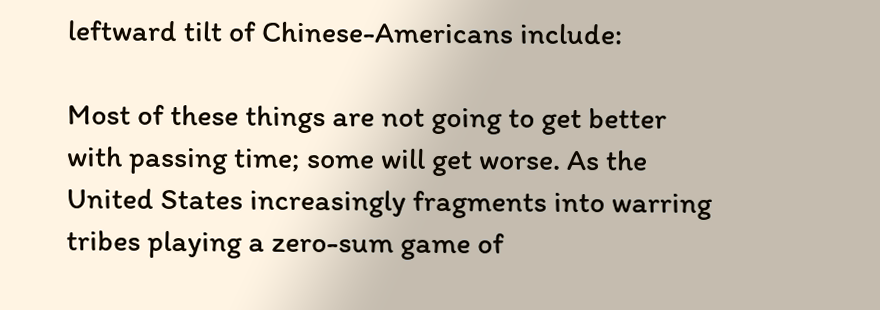leftward tilt of Chinese-Americans include:

Most of these things are not going to get better with passing time; some will get worse. As the United States increasingly fragments into warring tribes playing a zero-sum game of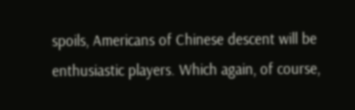spoils, Americans of Chinese descent will be enthusiastic players. Which again, of course,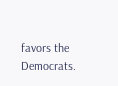favors the Democrats.